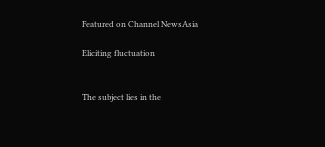Featured on Channel NewsAsia

Eliciting fluctuation


The subject lies in the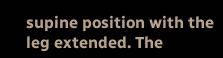supine position with the leg extended. The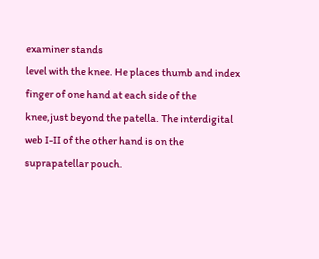examiner stands
level with the knee. He places thumb and index finger of one hand at each side of the knee,just beyond the patella. The interdigital web I-II of the other hand is on the suprapatellar pouch.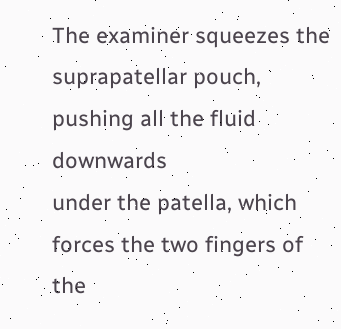The examiner squeezes the suprapatellar pouch, pushing all the fluid downwards
under the patella, which forces the two fingers of the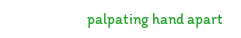palpating hand apart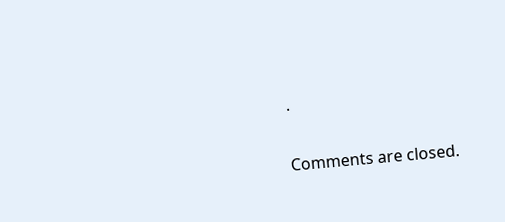.

Comments are closed.